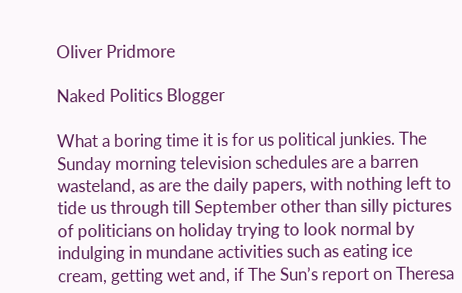Oliver Pridmore

Naked Politics Blogger

What a boring time it is for us political junkies. The Sunday morning television schedules are a barren wasteland, as are the daily papers, with nothing left to tide us through till September other than silly pictures of politicians on holiday trying to look normal by indulging in mundane activities such as eating ice cream, getting wet and, if The Sun’s report on Theresa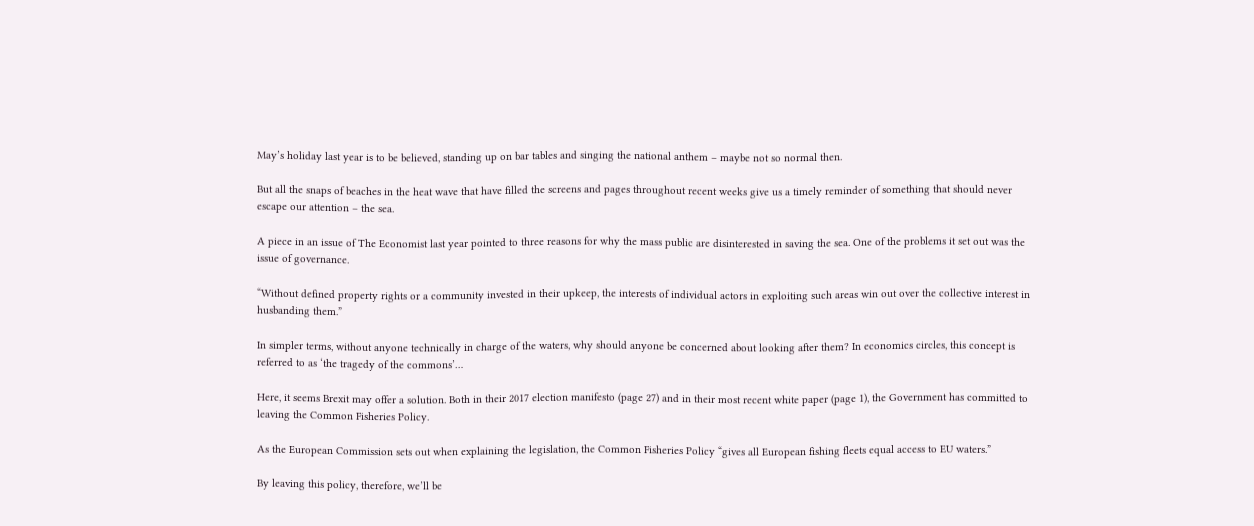May’s holiday last year is to be believed, standing up on bar tables and singing the national anthem – maybe not so normal then.

But all the snaps of beaches in the heat wave that have filled the screens and pages throughout recent weeks give us a timely reminder of something that should never escape our attention – the sea.

A piece in an issue of The Economist last year pointed to three reasons for why the mass public are disinterested in saving the sea. One of the problems it set out was the issue of governance.

“Without defined property rights or a community invested in their upkeep, the interests of individual actors in exploiting such areas win out over the collective interest in husbanding them.”

In simpler terms, without anyone technically in charge of the waters, why should anyone be concerned about looking after them? In economics circles, this concept is referred to as ‘the tragedy of the commons’…

Here, it seems Brexit may offer a solution. Both in their 2017 election manifesto (page 27) and in their most recent white paper (page 1), the Government has committed to leaving the Common Fisheries Policy.

As the European Commission sets out when explaining the legislation, the Common Fisheries Policy “gives all European fishing fleets equal access to EU waters.”

By leaving this policy, therefore, we’ll be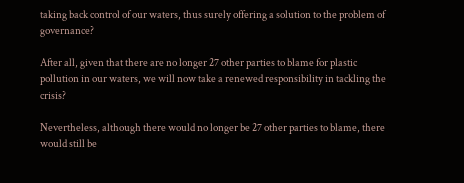taking back control of our waters, thus surely offering a solution to the problem of governance?

After all, given that there are no longer 27 other parties to blame for plastic pollution in our waters, we will now take a renewed responsibility in tackling the crisis?

Nevertheless, although there would no longer be 27 other parties to blame, there would still be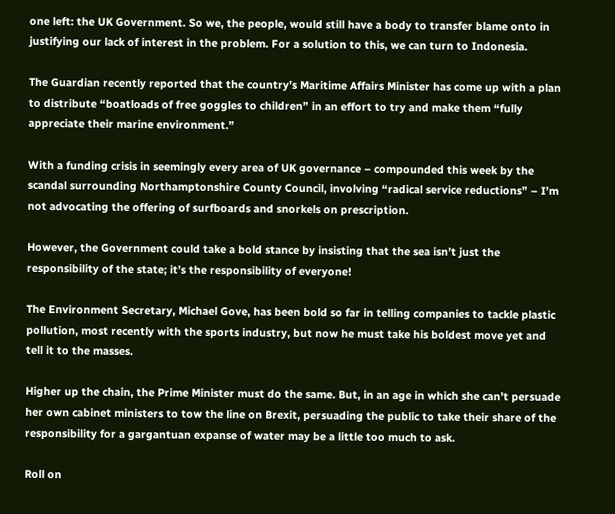one left: the UK Government. So we, the people, would still have a body to transfer blame onto in justifying our lack of interest in the problem. For a solution to this, we can turn to Indonesia.

The Guardian recently reported that the country’s Maritime Affairs Minister has come up with a plan to distribute “boatloads of free goggles to children” in an effort to try and make them “fully appreciate their marine environment.”

With a funding crisis in seemingly every area of UK governance – compounded this week by the scandal surrounding Northamptonshire County Council, involving “radical service reductions” – I’m not advocating the offering of surfboards and snorkels on prescription.

However, the Government could take a bold stance by insisting that the sea isn’t just the responsibility of the state; it’s the responsibility of everyone!

The Environment Secretary, Michael Gove, has been bold so far in telling companies to tackle plastic pollution, most recently with the sports industry, but now he must take his boldest move yet and tell it to the masses.

Higher up the chain, the Prime Minister must do the same. But, in an age in which she can’t persuade her own cabinet ministers to tow the line on Brexit, persuading the public to take their share of the responsibility for a gargantuan expanse of water may be a little too much to ask.

Roll on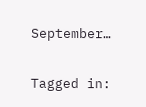September…

Tagged in: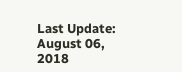Last Update: August 06, 2018